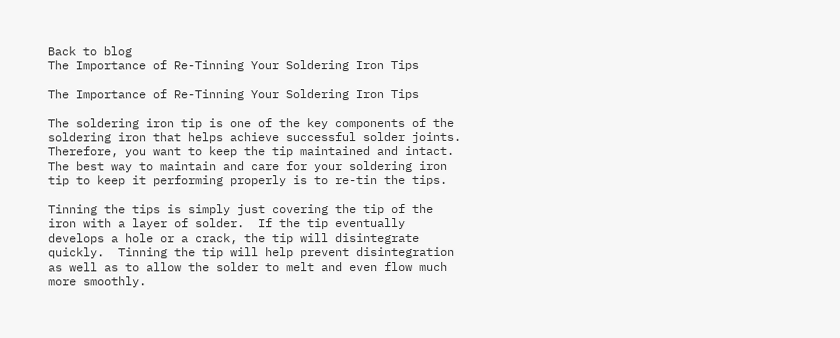Back to blog
The Importance of Re-Tinning Your Soldering Iron Tips

The Importance of Re-Tinning Your Soldering Iron Tips

The soldering iron tip is one of the key components of the soldering iron that helps achieve successful solder joints. Therefore, you want to keep the tip maintained and intact.  The best way to maintain and care for your soldering iron tip to keep it performing properly is to re-tin the tips.

Tinning the tips is simply just covering the tip of the iron with a layer of solder.  If the tip eventually develops a hole or a crack, the tip will disintegrate quickly.  Tinning the tip will help prevent disintegration as well as to allow the solder to melt and even flow much more smoothly.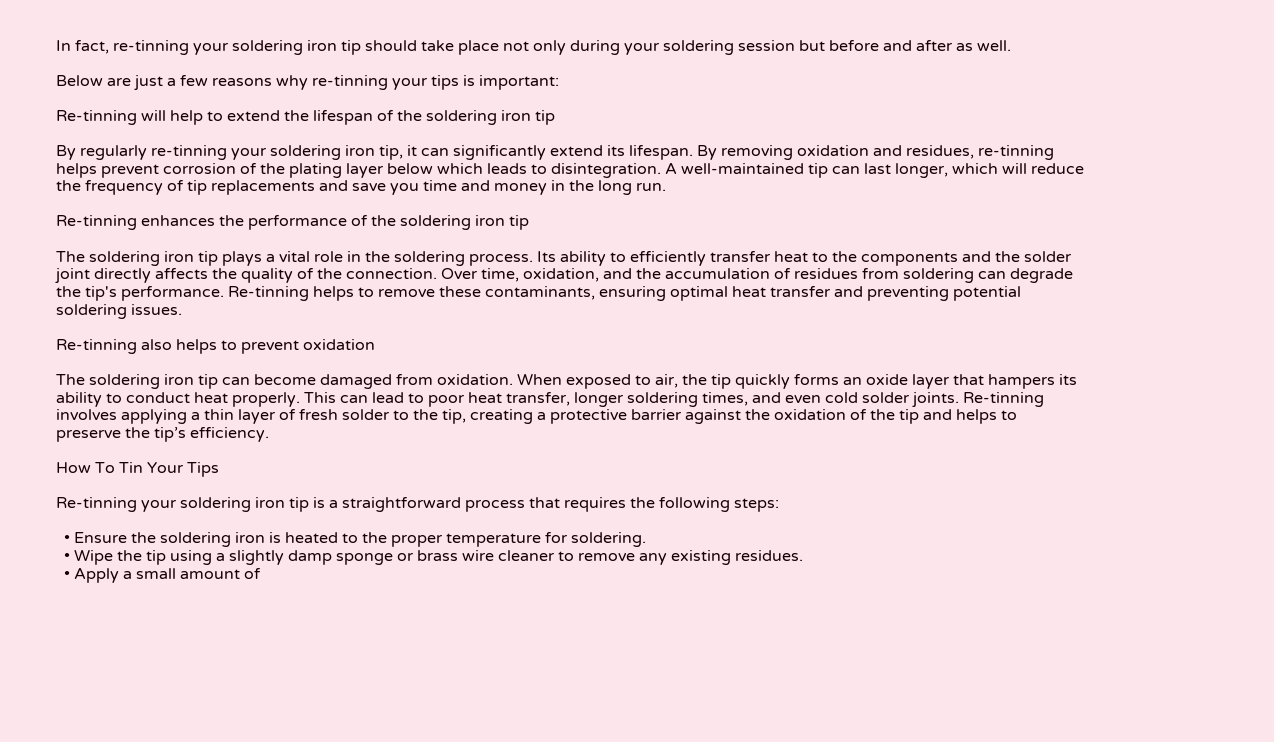In fact, re-tinning your soldering iron tip should take place not only during your soldering session but before and after as well.

Below are just a few reasons why re-tinning your tips is important:

Re-tinning will help to extend the lifespan of the soldering iron tip

By regularly re-tinning your soldering iron tip, it can significantly extend its lifespan. By removing oxidation and residues, re-tinning helps prevent corrosion of the plating layer below which leads to disintegration. A well-maintained tip can last longer, which will reduce the frequency of tip replacements and save you time and money in the long run.

Re-tinning enhances the performance of the soldering iron tip

The soldering iron tip plays a vital role in the soldering process. Its ability to efficiently transfer heat to the components and the solder joint directly affects the quality of the connection. Over time, oxidation, and the accumulation of residues from soldering can degrade the tip's performance. Re-tinning helps to remove these contaminants, ensuring optimal heat transfer and preventing potential soldering issues.

Re-tinning also helps to prevent oxidation

The soldering iron tip can become damaged from oxidation. When exposed to air, the tip quickly forms an oxide layer that hampers its ability to conduct heat properly. This can lead to poor heat transfer, longer soldering times, and even cold solder joints. Re-tinning involves applying a thin layer of fresh solder to the tip, creating a protective barrier against the oxidation of the tip and helps to preserve the tip’s efficiency.

How To Tin Your Tips

Re-tinning your soldering iron tip is a straightforward process that requires the following steps:

  • Ensure the soldering iron is heated to the proper temperature for soldering.
  • Wipe the tip using a slightly damp sponge or brass wire cleaner to remove any existing residues.
  • Apply a small amount of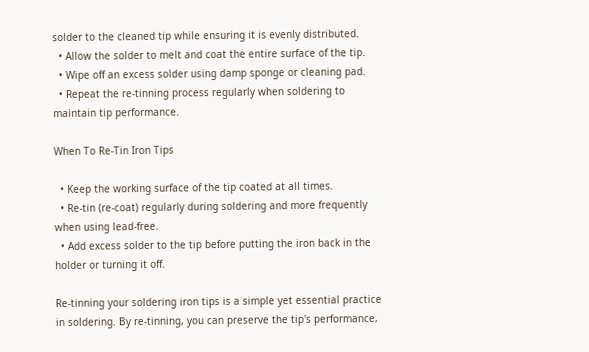solder to the cleaned tip while ensuring it is evenly distributed.
  • Allow the solder to melt and coat the entire surface of the tip.
  • Wipe off an excess solder using damp sponge or cleaning pad.
  • Repeat the re-tinning process regularly when soldering to maintain tip performance.

When To Re-Tin Iron Tips

  • Keep the working surface of the tip coated at all times.
  • Re-tin (re-coat) regularly during soldering and more frequently when using lead-free.
  • Add excess solder to the tip before putting the iron back in the holder or turning it off.

Re-tinning your soldering iron tips is a simple yet essential practice in soldering. By re-tinning, you can preserve the tip's performance,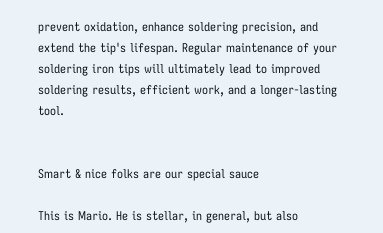prevent oxidation, enhance soldering precision, and extend the tip's lifespan. Regular maintenance of your soldering iron tips will ultimately lead to improved soldering results, efficient work, and a longer-lasting tool.


Smart & nice folks are our special sauce

This is Mario. He is stellar, in general, but also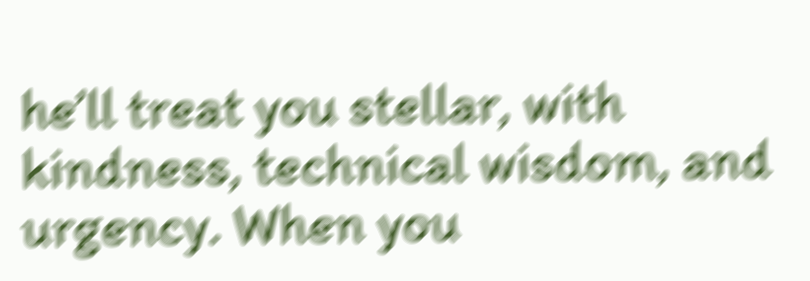he’ll treat you stellar, with kindness, technical wisdom, and urgency. When you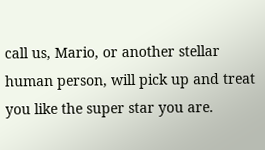call us, Mario, or another stellar human person, will pick up and treat you like the super star you are.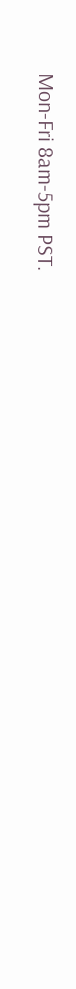Mon-Fri 8am-5pm PST.